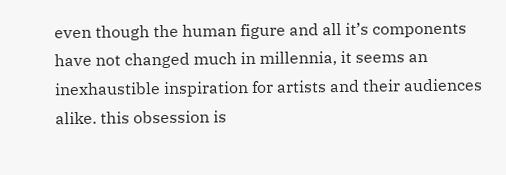even though the human figure and all it’s components have not changed much in millennia, it seems an inexhaustible inspiration for artists and their audiences alike. this obsession is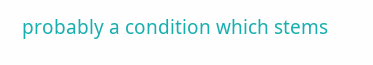probably a condition which stems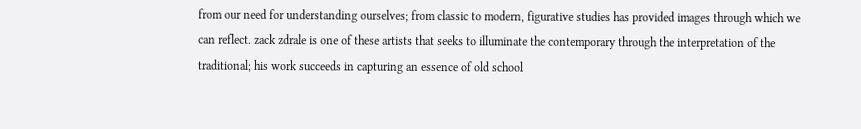from our need for understanding ourselves; from classic to modern, figurative studies has provided images through which we can reflect. zack zdrale is one of these artists that seeks to illuminate the contemporary through the interpretation of the traditional; his work succeeds in capturing an essence of old school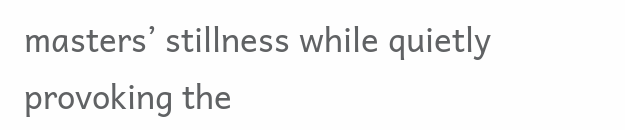masters’ stillness while quietly provoking the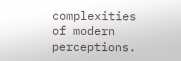complexities of modern perceptions.